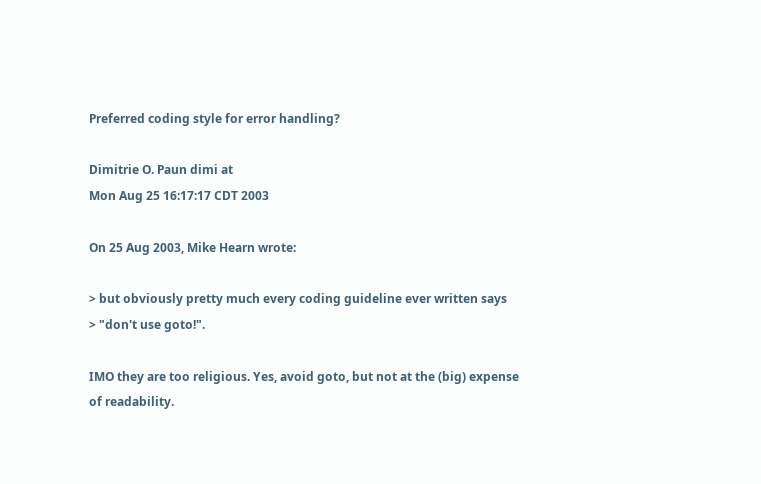Preferred coding style for error handling?

Dimitrie O. Paun dimi at
Mon Aug 25 16:17:17 CDT 2003

On 25 Aug 2003, Mike Hearn wrote:

> but obviously pretty much every coding guideline ever written says
> "don't use goto!".

IMO they are too religious. Yes, avoid goto, but not at the (big) expense
of readability.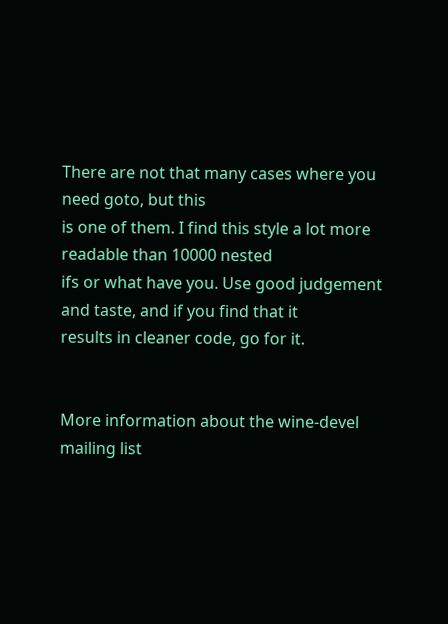There are not that many cases where you need goto, but this
is one of them. I find this style a lot more readable than 10000 nested
ifs or what have you. Use good judgement and taste, and if you find that it
results in cleaner code, go for it.


More information about the wine-devel mailing list